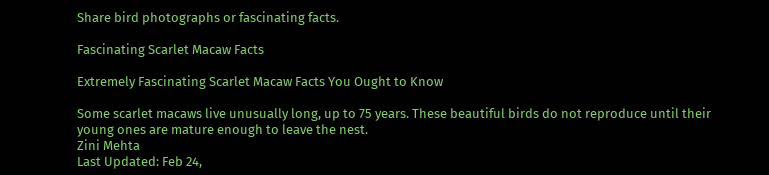Share bird photographs or fascinating facts.

Fascinating Scarlet Macaw Facts

Extremely Fascinating Scarlet Macaw Facts You Ought to Know

Some scarlet macaws live unusually long, up to 75 years. These beautiful birds do not reproduce until their young ones are mature enough to leave the nest.
Zini Mehta
Last Updated: Feb 24,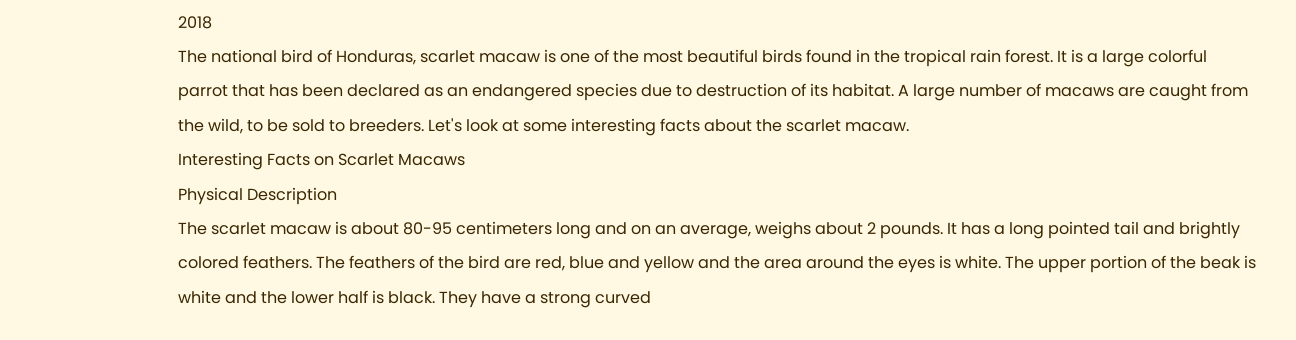2018
The national bird of Honduras, scarlet macaw is one of the most beautiful birds found in the tropical rain forest. It is a large colorful parrot that has been declared as an endangered species due to destruction of its habitat. A large number of macaws are caught from the wild, to be sold to breeders. Let's look at some interesting facts about the scarlet macaw.
Interesting Facts on Scarlet Macaws
Physical Description
The scarlet macaw is about 80-95 centimeters long and on an average, weighs about 2 pounds. It has a long pointed tail and brightly colored feathers. The feathers of the bird are red, blue and yellow and the area around the eyes is white. The upper portion of the beak is white and the lower half is black. They have a strong curved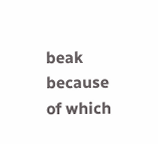beak because of which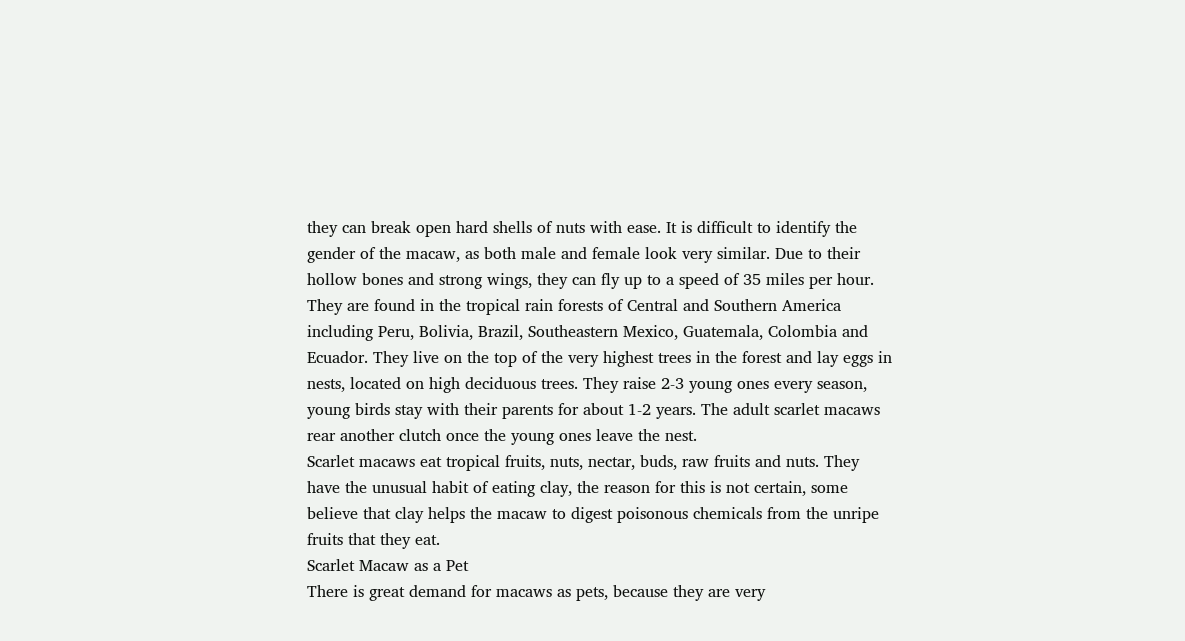they can break open hard shells of nuts with ease. It is difficult to identify the gender of the macaw, as both male and female look very similar. Due to their hollow bones and strong wings, they can fly up to a speed of 35 miles per hour.
They are found in the tropical rain forests of Central and Southern America including Peru, Bolivia, Brazil, Southeastern Mexico, Guatemala, Colombia and Ecuador. They live on the top of the very highest trees in the forest and lay eggs in nests, located on high deciduous trees. They raise 2-3 young ones every season, young birds stay with their parents for about 1-2 years. The adult scarlet macaws rear another clutch once the young ones leave the nest.
Scarlet macaws eat tropical fruits, nuts, nectar, buds, raw fruits and nuts. They have the unusual habit of eating clay, the reason for this is not certain, some believe that clay helps the macaw to digest poisonous chemicals from the unripe fruits that they eat.
Scarlet Macaw as a Pet
There is great demand for macaws as pets, because they are very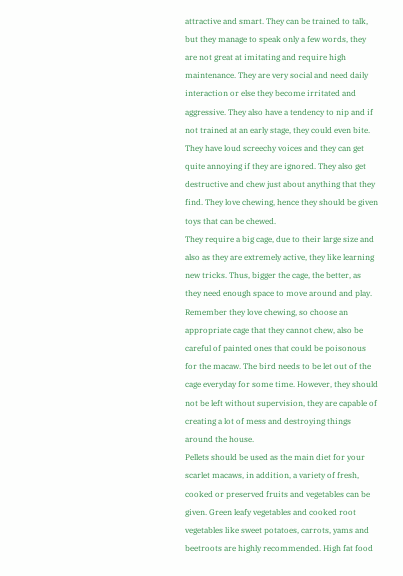attractive and smart. They can be trained to talk, but they manage to speak only a few words, they are not great at imitating and require high maintenance. They are very social and need daily interaction or else they become irritated and aggressive. They also have a tendency to nip and if not trained at an early stage, they could even bite. They have loud screechy voices and they can get quite annoying if they are ignored. They also get destructive and chew just about anything that they find. They love chewing, hence they should be given toys that can be chewed.
They require a big cage, due to their large size and also as they are extremely active, they like learning new tricks. Thus, bigger the cage, the better, as they need enough space to move around and play. Remember they love chewing, so choose an appropriate cage that they cannot chew, also be careful of painted ones that could be poisonous for the macaw. The bird needs to be let out of the cage everyday for some time. However, they should not be left without supervision, they are capable of creating a lot of mess and destroying things around the house.
Pellets should be used as the main diet for your scarlet macaws, in addition, a variety of fresh, cooked or preserved fruits and vegetables can be given. Green leafy vegetables and cooked root vegetables like sweet potatoes, carrots, yams and beetroots are highly recommended. High fat food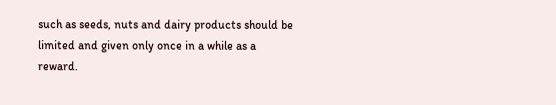such as seeds, nuts and dairy products should be limited and given only once in a while as a reward.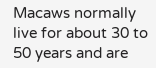Macaws normally live for about 30 to 50 years and are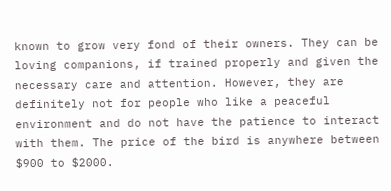known to grow very fond of their owners. They can be loving companions, if trained properly and given the necessary care and attention. However, they are definitely not for people who like a peaceful environment and do not have the patience to interact with them. The price of the bird is anywhere between $900 to $2000.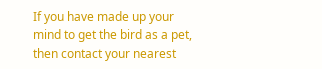If you have made up your mind to get the bird as a pet, then contact your nearest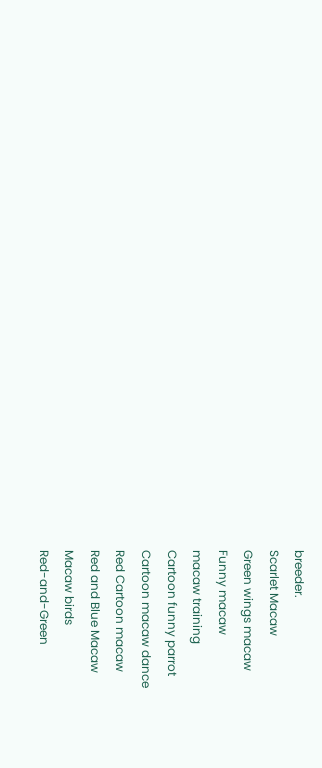breeder.
Scarlet Macaw
Green wings macaw
Funny macaw
macaw training
Cartoon funny parrot
Cartoon macaw dance
Red Cartoon macaw
Red and Blue Macaw
Macaw birds
Red-and-Green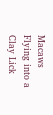Macaws Flying into a Clay Lick